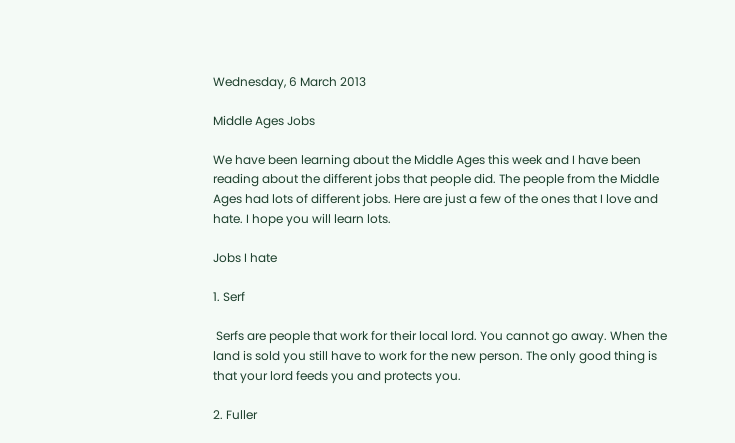Wednesday, 6 March 2013

Middle Ages Jobs

We have been learning about the Middle Ages this week and I have been reading about the different jobs that people did. The people from the Middle Ages had lots of different jobs. Here are just a few of the ones that I love and hate. I hope you will learn lots.

Jobs I hate

1. Serf

 Serfs are people that work for their local lord. You cannot go away. When the land is sold you still have to work for the new person. The only good thing is that your lord feeds you and protects you.

2. Fuller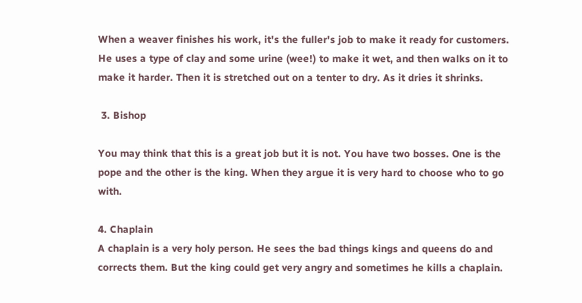When a weaver finishes his work, it's the fuller's job to make it ready for customers. He uses a type of clay and some urine (wee!) to make it wet, and then walks on it to make it harder. Then it is stretched out on a tenter to dry. As it dries it shrinks.

 3. Bishop

You may think that this is a great job but it is not. You have two bosses. One is the pope and the other is the king. When they argue it is very hard to choose who to go with.

4. Chaplain
A chaplain is a very holy person. He sees the bad things kings and queens do and corrects them. But the king could get very angry and sometimes he kills a chaplain.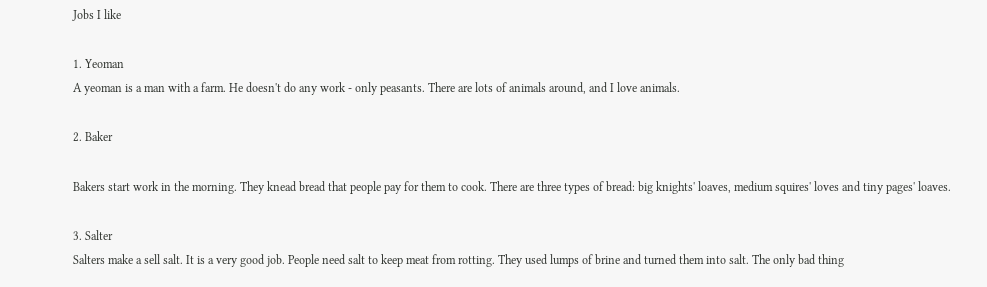Jobs I like

1. Yeoman
A yeoman is a man with a farm. He doesn't do any work - only peasants. There are lots of animals around, and I love animals.

2. Baker

Bakers start work in the morning. They knead bread that people pay for them to cook. There are three types of bread: big knights' loaves, medium squires' loves and tiny pages' loaves.

3. Salter
Salters make a sell salt. It is a very good job. People need salt to keep meat from rotting. They used lumps of brine and turned them into salt. The only bad thing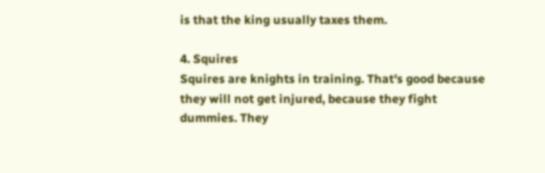is that the king usually taxes them.

4. Squires
Squires are knights in training. That's good because they will not get injured, because they fight dummies. They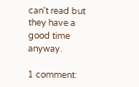can't read but they have a good time anyway.

1 comment: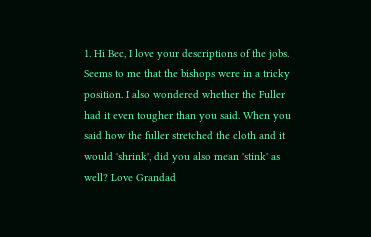1. Hi Bec, I love your descriptions of the jobs. Seems to me that the bishops were in a tricky position. I also wondered whether the Fuller had it even tougher than you said. When you said how the fuller stretched the cloth and it would 'shrink', did you also mean 'stink' as well? Love Grandad